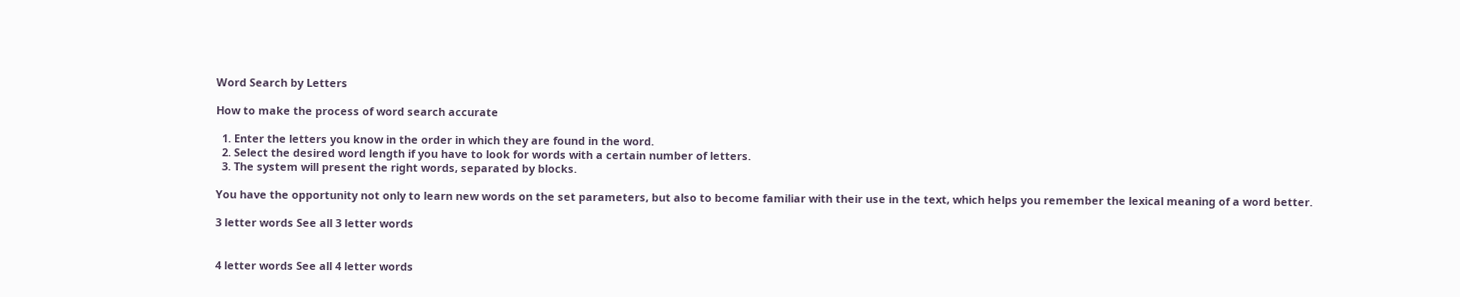Word Search by Letters

How to make the process of word search accurate

  1. Enter the letters you know in the order in which they are found in the word.
  2. Select the desired word length if you have to look for words with a certain number of letters.
  3. The system will present the right words, separated by blocks.

You have the opportunity not only to learn new words on the set parameters, but also to become familiar with their use in the text, which helps you remember the lexical meaning of a word better.

3 letter words See all 3 letter words


4 letter words See all 4 letter words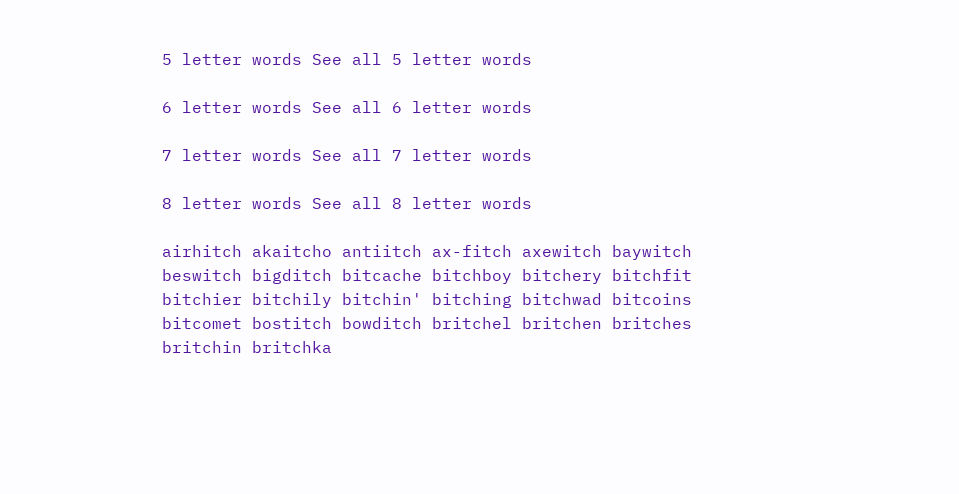5 letter words See all 5 letter words

6 letter words See all 6 letter words

7 letter words See all 7 letter words

8 letter words See all 8 letter words

airhitch akaitcho antiitch ax-fitch axewitch baywitch beswitch bigditch bitcache bitchboy bitchery bitchfit bitchier bitchily bitchin' bitching bitchwad bitcoins bitcomet bostitch bowditch britchel britchen britches britchin britchka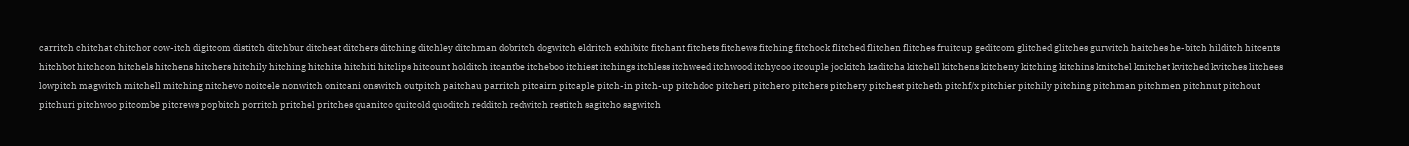carritch chitchat chitchor cow-itch digitcom distitch ditchbur ditcheat ditchers ditching ditchley ditchman dobritch dogwitch eldritch exhibitc fitchant fitchets fitchews fitching fitchock flitched flitchen flitches fruitcup geditcom glitched glitches gurwitch haitches he-bitch hilditch hitcents hitchbot hitchcon hitchels hitchens hitchers hitchily hitching hitchita hitchiti hitclips hitcount holditch itcantbe itcheboo itchiest itchings itchless itchweed itchwood itchycoo itcouple jockitch kaditcha kitchell kitchens kitcheny kitching kitchins knitchel knitchet kvitched kvitches litchees lowpitch magwitch mitchell mitching nitchevo noitcele nonwitch onitcani onswitch outpitch paitchau parritch pitcairn pitcaple pitch-in pitch-up pitchdoc pitcheri pitchero pitchers pitchery pitchest pitcheth pitchf/x pitchier pitchily pitching pitchman pitchmen pitchnut pitchout pitchuri pitchwoo pitcombe pitcrews popbitch porritch pritchel pritches quanitco quitcold quoditch redditch redwitch restitch sagitcho sagwitch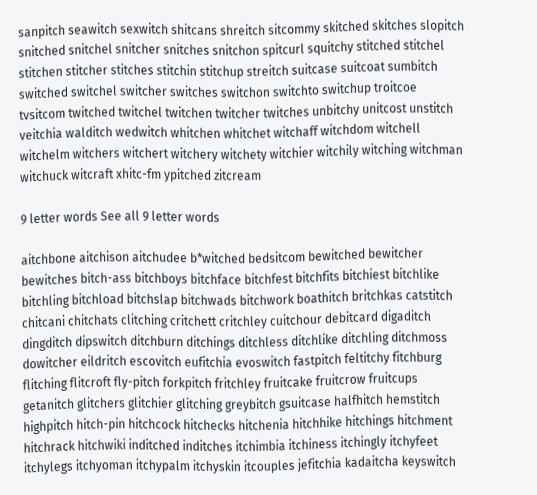sanpitch seawitch sexwitch shitcans shreitch sitcommy skitched skitches slopitch snitched snitchel snitcher snitches snitchon spitcurl squitchy stitched stitchel stitchen stitcher stitches stitchin stitchup streitch suitcase suitcoat sumbitch switched switchel switcher switches switchon switchto switchup troitcoe tvsitcom twitched twitchel twitchen twitcher twitches unbitchy unitcost unstitch veitchia walditch wedwitch whitchen whitchet witchaff witchdom witchell witchelm witchers witchert witchery witchety witchier witchily witching witchman witchuck witcraft xhitc-fm ypitched zitcream

9 letter words See all 9 letter words

aitchbone aitchison aitchudee b*witched bedsitcom bewitched bewitcher bewitches bitch-ass bitchboys bitchface bitchfest bitchfits bitchiest bitchlike bitchling bitchload bitchslap bitchwads bitchwork boathitch britchkas catstitch chitcani chitchats clitching critchett critchley cuitchour debitcard digaditch dingditch dipswitch ditchburn ditchings ditchless ditchlike ditchling ditchmoss dowitcher eildritch escovitch eufitchia evoswitch fastpitch feltitchy fitchburg flitching flitcroft fly-pitch forkpitch fritchley fruitcake fruitcrow fruitcups getanitch glitchers glitchier glitching greybitch gsuitcase halfhitch hemstitch highpitch hitch-pin hitchcock hitchecks hitchenia hitchhike hitchings hitchment hitchrack hitchwiki inditched inditches itchimbia itchiness itchingly itchyfeet itchylegs itchyoman itchypalm itchyskin itcouples jefitchia kadaitcha keyswitch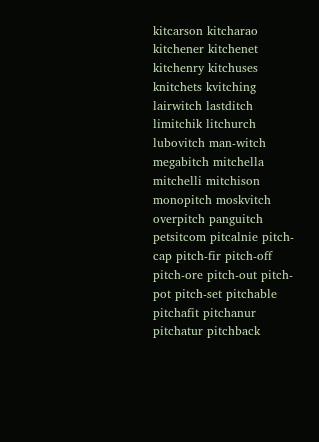kitcarson kitcharao kitchener kitchenet kitchenry kitchuses knitchets kvitching lairwitch lastditch limitchik litchurch lubovitch man-witch megabitch mitchella mitchelli mitchison monopitch moskvitch overpitch panguitch petsitcom pitcalnie pitch-cap pitch-fir pitch-off pitch-ore pitch-out pitch-pot pitch-set pitchable pitchafit pitchanur pitchatur pitchback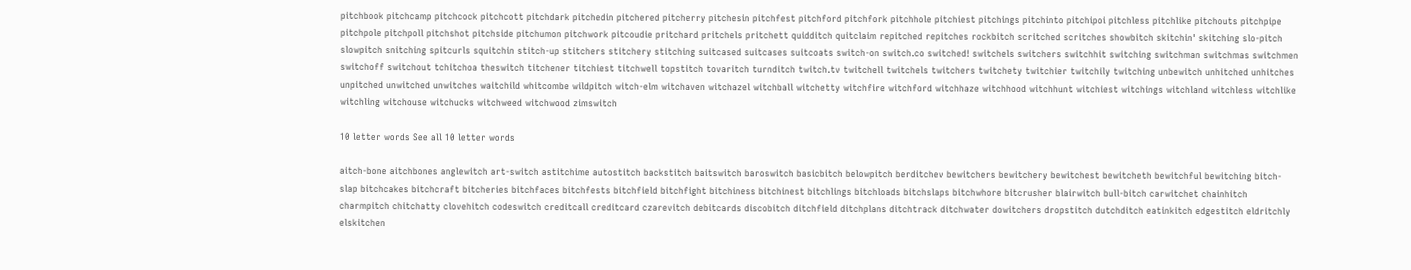pitchbook pitchcamp pitchcock pitchcott pitchdark pitchedin pitchered pitcherry pitchesin pitchfest pitchford pitchfork pitchhole pitchiest pitchings pitchinto pitchipoi pitchless pitchlike pitchouts pitchpipe pitchpole pitchpoll pitchshot pitchside pitchumon pitchwork pitcoudie pritchard pritchels pritchett quidditch quitclaim repitched repitches rockbitch scritched scritches showbitch skitchin' skitching slo-pitch slowpitch snitching spitcurls squitchin stitch-up stitchers stitchery stitching suitcased suitcases suitcoats switch-on switch.co switched! switchels switchers switchhit switching switchman switchmas switchmen switchoff switchout tchitchoa theswitch titchener titchiest titchwell topstitch tovaritch turnditch twitch.tv twitchell twitchels twitchers twitchety twitchier twitchily twitching unbewitch unhitched unhitches unpitched unwitched unwitches waitchild whitcombe wildpitch witch-elm witchaven witchazel witchball witchetty witchfire witchford witchhaze witchhood witchhunt witchiest witchings witchland witchless witchlike witchling witchouse witchucks witchweed witchwood zimswitch

10 letter words See all 10 letter words

aitch-bone aitchbones anglewitch art-switch astitchime autostitch backstitch baitswitch baroswitch basicbitch belowpitch berditchev bewitchers bewitchery bewitchest bewitcheth bewitchful bewitching bitch-slap bitchcakes bitchcraft bitcheries bitchfaces bitchfests bitchfield bitchfight bitchiness bitchinest bitchlings bitchloads bitchslaps bitchwhore bitcrusher blairwitch bull-bitch carwitchet chainhitch charmpitch chitchatty clovehitch codeswitch creditcall creditcard czarevitch debitcards discobitch ditchfield ditchplans ditchtrack ditchwater dowitchers dropstitch dutchditch eatinkitch edgestitch eldritchly elskitchen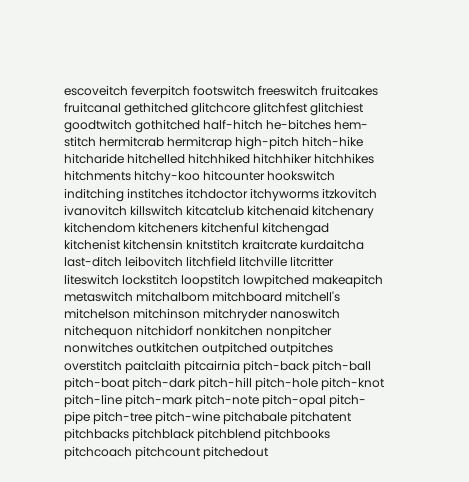escoveitch feverpitch footswitch freeswitch fruitcakes fruitcanal gethitched glitchcore glitchfest glitchiest goodtwitch gothitched half-hitch he-bitches hem-stitch hermitcrab hermitcrap high-pitch hitch-hike hitcharide hitchelled hitchhiked hitchhiker hitchhikes hitchments hitchy-koo hitcounter hookswitch inditching institches itchdoctor itchyworms itzkovitch ivanovitch killswitch kitcatclub kitchenaid kitchenary kitchendom kitcheners kitchenful kitchengad kitchenist kitchensin knitstitch kraitcrate kurdaitcha last-ditch leibovitch litchfield litchville litcritter liteswitch lockstitch loopstitch lowpitched makeapitch metaswitch mitchalbom mitchboard mitchell's mitchelson mitchinson mitchryder nanoswitch nitchequon nitchidorf nonkitchen nonpitcher nonwitches outkitchen outpitched outpitches overstitch paitclaith pitcairnia pitch-back pitch-ball pitch-boat pitch-dark pitch-hill pitch-hole pitch-knot pitch-line pitch-mark pitch-note pitch-opal pitch-pipe pitch-tree pitch-wine pitchabale pitchatent pitchbacks pitchblack pitchblend pitchbooks pitchcoach pitchcount pitchedout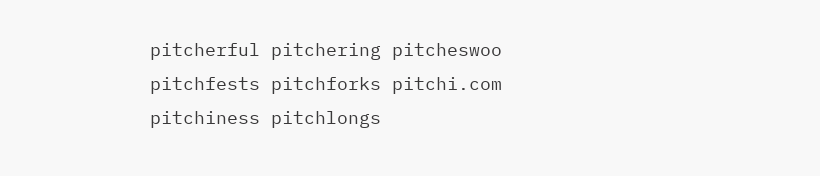pitcherful pitchering pitcheswoo pitchfests pitchforks pitchi.com pitchiness pitchlongs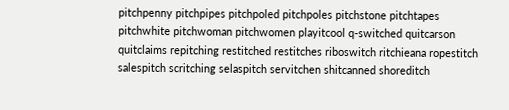pitchpenny pitchpipes pitchpoled pitchpoles pitchstone pitchtapes pitchwhite pitchwoman pitchwomen playitcool q-switched quitcarson quitclaims repitching restitched restitches riboswitch ritchieana ropestitch salespitch scritching selaspitch servitchen shitcanned shoreditch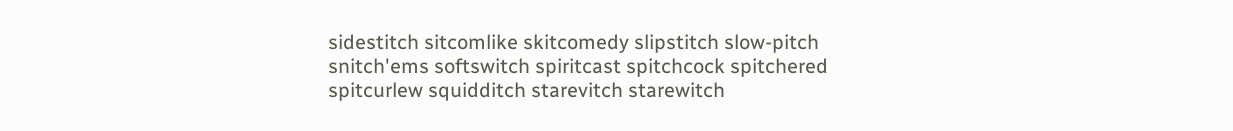sidestitch sitcomlike skitcomedy slipstitch slow-pitch snitch'ems softswitch spiritcast spitchcock spitchered spitcurlew squidditch starevitch starewitch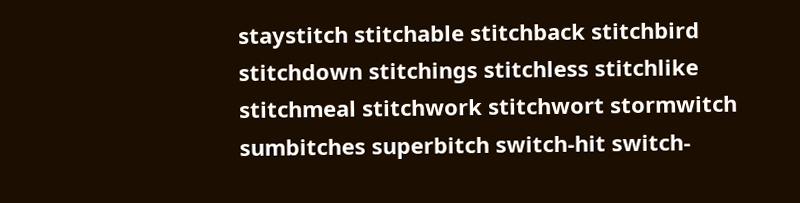staystitch stitchable stitchback stitchbird stitchdown stitchings stitchless stitchlike stitchmeal stitchwork stitchwort stormwitch sumbitches superbitch switch-hit switch-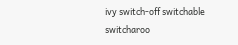ivy switch-off switchable switcharoo